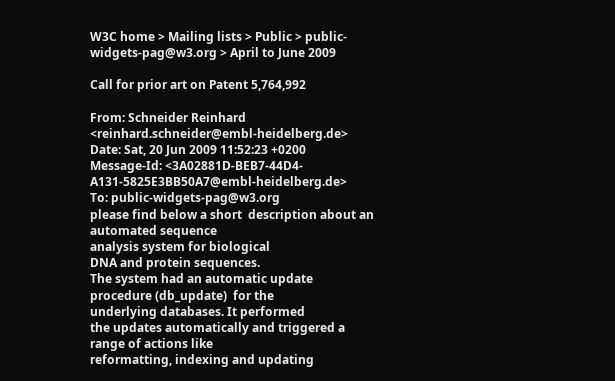W3C home > Mailing lists > Public > public-widgets-pag@w3.org > April to June 2009

Call for prior art on Patent 5,764,992

From: Schneider Reinhard <reinhard.schneider@embl-heidelberg.de>
Date: Sat, 20 Jun 2009 11:52:23 +0200
Message-Id: <3A02881D-BEB7-44D4-A131-5825E3BB50A7@embl-heidelberg.de>
To: public-widgets-pag@w3.org
please find below a short  description about an automated sequence
analysis system for biological
DNA and protein sequences.
The system had an automatic update procedure (db_update)  for the
underlying databases. It performed
the updates automatically and triggered a range of actions like
reformatting, indexing and updating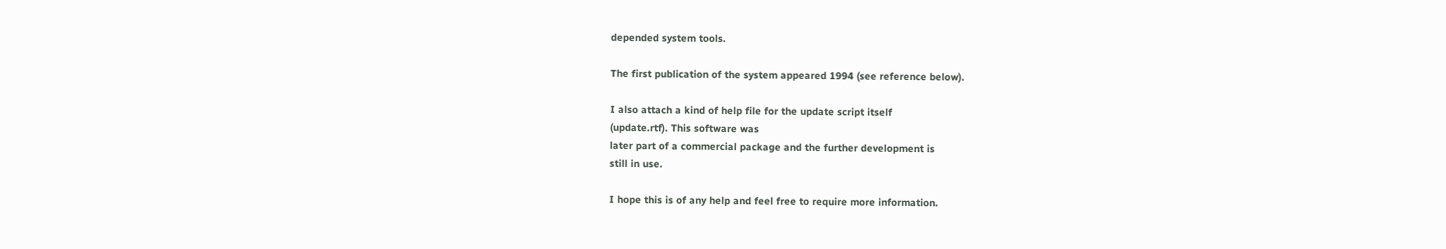depended system tools.

The first publication of the system appeared 1994 (see reference below).

I also attach a kind of help file for the update script itself
(update.rtf). This software was
later part of a commercial package and the further development is
still in use.

I hope this is of any help and feel free to require more information.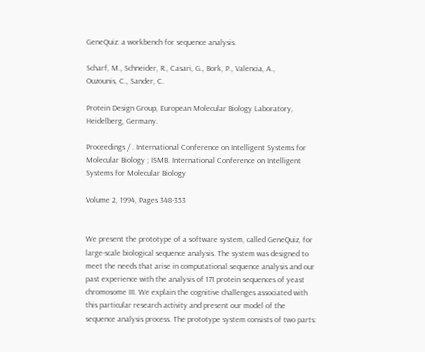GeneQuiz: a workbench for sequence analysis.

Scharf, M., Schneider, R., Casari, G., Bork, P., Valencia, A.,
Ouzounis, C., Sander, C.

Protein Design Group, European Molecular Biology Laboratory,
Heidelberg, Germany.

Proceedings / . International Conference on Intelligent Systems for
Molecular Biology ; ISMB. International Conference on Intelligent
Systems for Molecular Biology

Volume 2, 1994, Pages 348-353


We present the prototype of a software system, called GeneQuiz, for
large-scale biological sequence analysis. The system was designed to
meet the needs that arise in computational sequence analysis and our
past experience with the analysis of 171 protein sequences of yeast
chromosome III. We explain the cognitive challenges associated with
this particular research activity and present our model of the
sequence analysis process. The prototype system consists of two parts: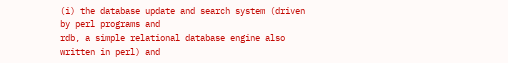(i) the database update and search system (driven by perl programs and
rdb, a simple relational database engine also written in perl) and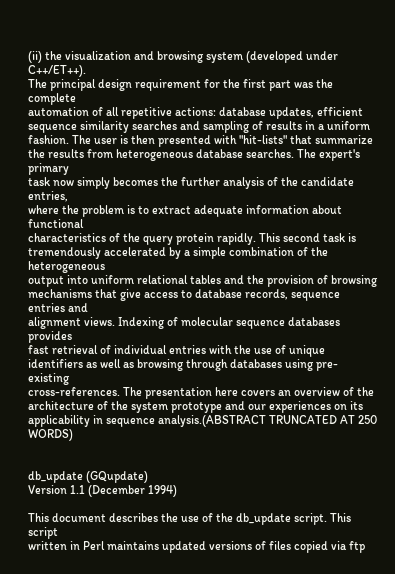(ii) the visualization and browsing system (developed under C++/ET++).
The principal design requirement for the first part was the complete
automation of all repetitive actions: database updates, efficient
sequence similarity searches and sampling of results in a uniform
fashion. The user is then presented with "hit-lists" that summarize
the results from heterogeneous database searches. The expert's primary
task now simply becomes the further analysis of the candidate entries,
where the problem is to extract adequate information about functional
characteristics of the query protein rapidly. This second task is
tremendously accelerated by a simple combination of the heterogeneous
output into uniform relational tables and the provision of browsing
mechanisms that give access to database records, sequence entries and
alignment views. Indexing of molecular sequence databases provides
fast retrieval of individual entries with the use of unique
identifiers as well as browsing through databases using pre-existing
cross-references. The presentation here covers an overview of the
architecture of the system prototype and our experiences on its
applicability in sequence analysis.(ABSTRACT TRUNCATED AT 250 WORDS)


db_update (GQupdate)
Version 1.1 (December 1994)

This document describes the use of the db_update script. This script
written in Perl maintains updated versions of files copied via ftp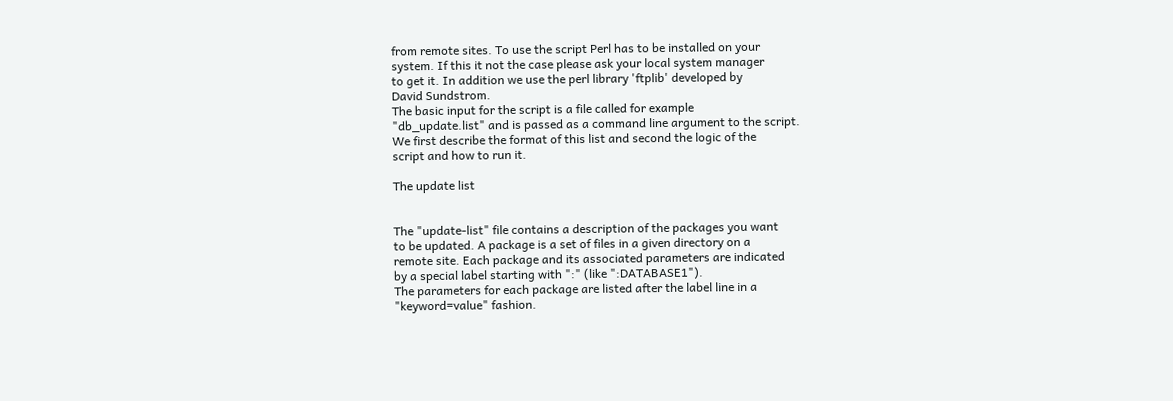from remote sites. To use the script Perl has to be installed on your
system. If this it not the case please ask your local system manager
to get it. In addition we use the perl library 'ftplib' developed by
David Sundstrom.
The basic input for the script is a file called for example
"db_update.list" and is passed as a command line argument to the script.
We first describe the format of this list and second the logic of the
script and how to run it.

The update list


The "update-list" file contains a description of the packages you want
to be updated. A package is a set of files in a given directory on a
remote site. Each package and its associated parameters are indicated
by a special label starting with ":" (like ":DATABASE1").
The parameters for each package are listed after the label line in a
"keyword=value" fashion.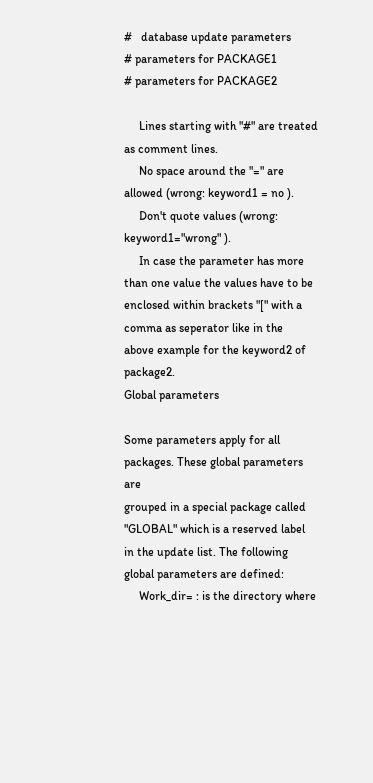#   database update parameters
# parameters for PACKAGE1
# parameters for PACKAGE2

     Lines starting with "#" are treated as comment lines.
     No space around the "=" are allowed (wrong: keyword1 = no ).
     Don't quote values (wrong: keyword1="wrong" ).
     In case the parameter has more than one value the values have to be
enclosed within brackets "[" with a comma as seperator like in the
above example for the keyword2 of package2.
Global parameters

Some parameters apply for all packages. These global parameters are
grouped in a special package called "GLOBAL" which is a reserved label
in the update list. The following global parameters are defined:
     Work_dir= : is the directory where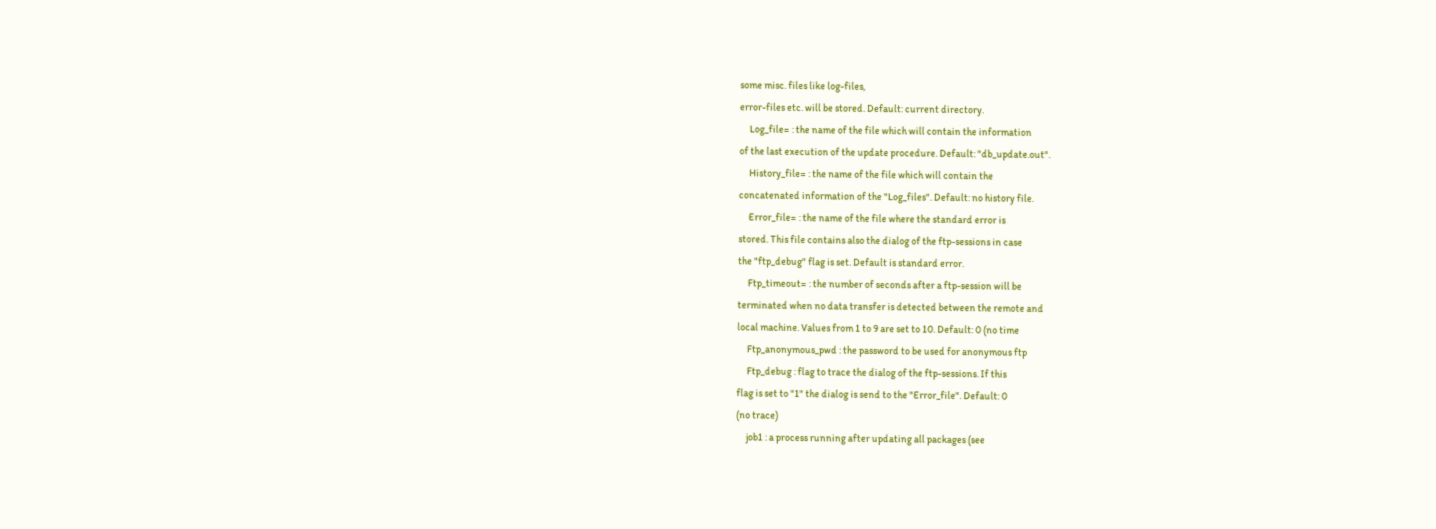some misc. files like log-files,
error-files etc. will be stored. Default: current directory.
     Log_file= : the name of the file which will contain the information
of the last execution of the update procedure. Default: "db_update.out".
     History_file= : the name of the file which will contain the
concatenated information of the "Log_files". Default: no history file.
     Error_file= : the name of the file where the standard error is
stored. This file contains also the dialog of the ftp-sessions in case
the "ftp_debug" flag is set. Default is standard error.
     Ftp_timeout= : the number of seconds after a ftp-session will be
terminated when no data transfer is detected between the remote and
local machine. Values from 1 to 9 are set to 10. Default: 0 (no time
     Ftp_anonymous_pwd : the password to be used for anonymous ftp
     Ftp_debug : flag to trace the dialog of the ftp-sessions. If this
flag is set to "1" the dialog is send to the "Error_file". Default: 0
(no trace)
     job1 : a process running after updating all packages (see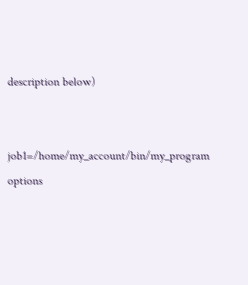description below)


job1=/home/my_account/bin/my_program options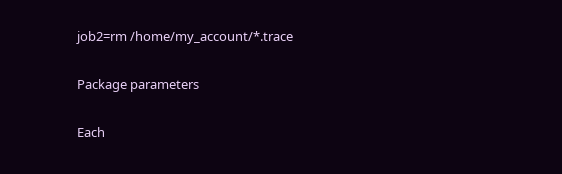job2=rm /home/my_account/*.trace

Package parameters

Each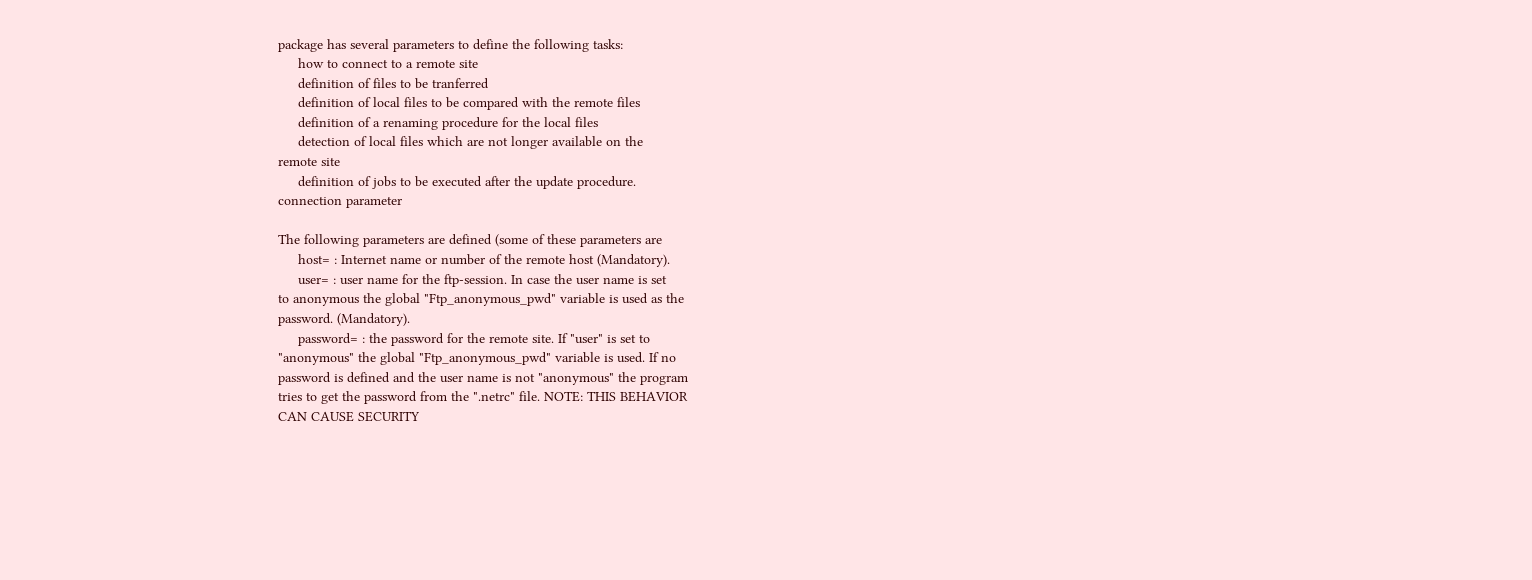package has several parameters to define the following tasks:
     how to connect to a remote site
     definition of files to be tranferred
     definition of local files to be compared with the remote files
     definition of a renaming procedure for the local files
     detection of local files which are not longer available on the
remote site
     definition of jobs to be executed after the update procedure.
connection parameter

The following parameters are defined (some of these parameters are
     host= : Internet name or number of the remote host (Mandatory).
     user= : user name for the ftp-session. In case the user name is set
to anonymous the global "Ftp_anonymous_pwd" variable is used as the
password. (Mandatory).
     password= : the password for the remote site. If "user" is set to
"anonymous" the global "Ftp_anonymous_pwd" variable is used. If no
password is defined and the user name is not "anonymous" the program
tries to get the password from the ".netrc" file. NOTE: THIS BEHAVIOR
CAN CAUSE SECURITY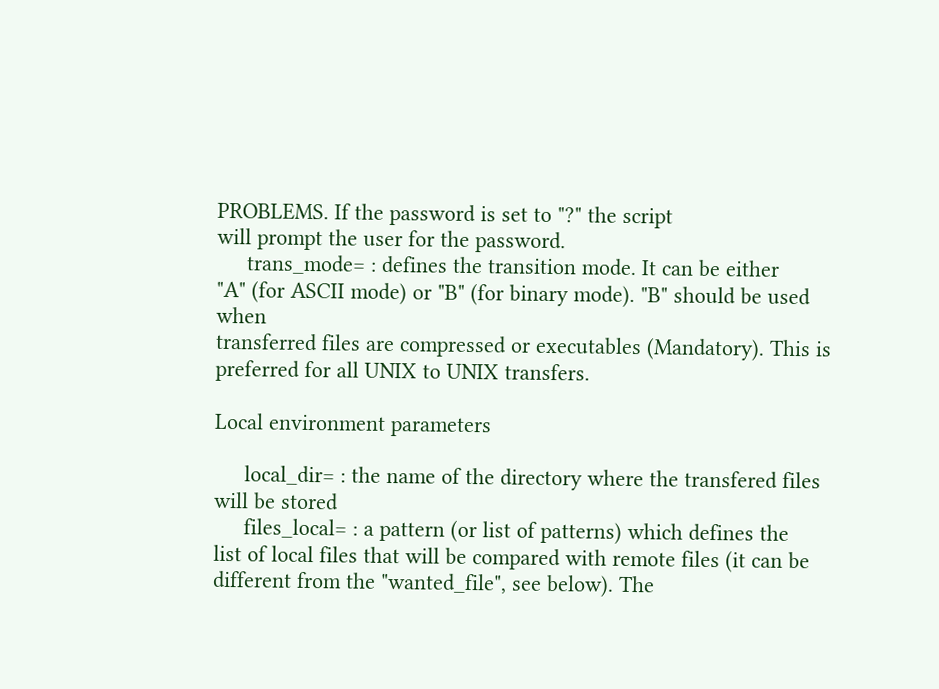PROBLEMS. If the password is set to "?" the script
will prompt the user for the password.
     trans_mode= : defines the transition mode. It can be either
"A" (for ASCII mode) or "B" (for binary mode). "B" should be used when
transferred files are compressed or executables (Mandatory). This is
preferred for all UNIX to UNIX transfers.

Local environment parameters

     local_dir= : the name of the directory where the transfered files
will be stored
     files_local= : a pattern (or list of patterns) which defines the
list of local files that will be compared with remote files (it can be
different from the "wanted_file", see below). The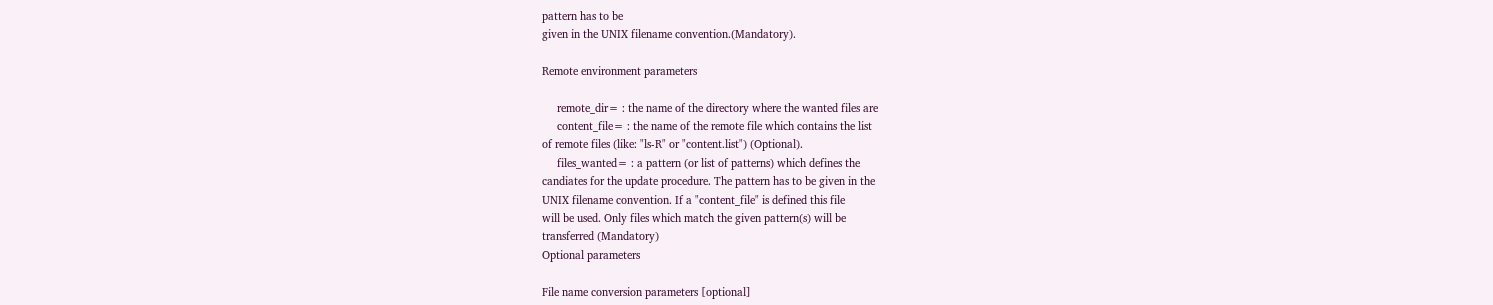pattern has to be
given in the UNIX filename convention.(Mandatory).

Remote environment parameters

     remote_dir= : the name of the directory where the wanted files are
     content_file= : the name of the remote file which contains the list
of remote files (like: "ls-R" or "content.list") (Optional).
     files_wanted= : a pattern (or list of patterns) which defines the
candiates for the update procedure. The pattern has to be given in the
UNIX filename convention. If a "content_file" is defined this file
will be used. Only files which match the given pattern(s) will be
transferred (Mandatory)
Optional parameters

File name conversion parameters [optional]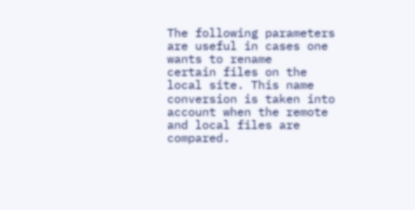The following parameters are useful in cases one wants to rename
certain files on the local site. This name conversion is taken into
account when the remote and local files are compared.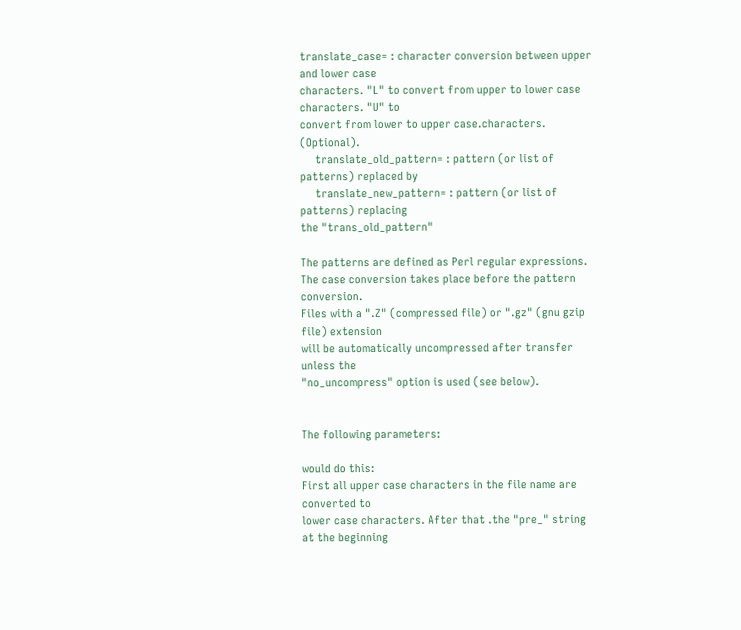translate_case= : character conversion between upper and lower case
characters. "L" to convert from upper to lower case characters. "U" to
convert from lower to upper case.characters. (Optional).
     translate_old_pattern= : pattern (or list of patterns) replaced by
     translate_new_pattern= : pattern (or list of patterns) replacing
the "trans_old_pattern"

The patterns are defined as Perl regular expressions.
The case conversion takes place before the pattern conversion.
Files with a ".Z" (compressed file) or ".gz" (gnu gzip file) extension
will be automatically uncompressed after transfer unless the
"no_uncompress" option is used (see below).


The following parameters:

would do this:
First all upper case characters in the file name are converted to
lower case characters. After that .the "pre_" string at the beginning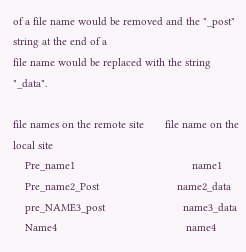of a file name would be removed and the "_post" string at the end of a
file name would be replaced with the string "_data".

file names on the remote site       file name on the local site
    Pre_name1                                       name1
    Pre_name2_Post                          name2_data
    pre_NAME3_post                          name3_data
    Name4                                           name4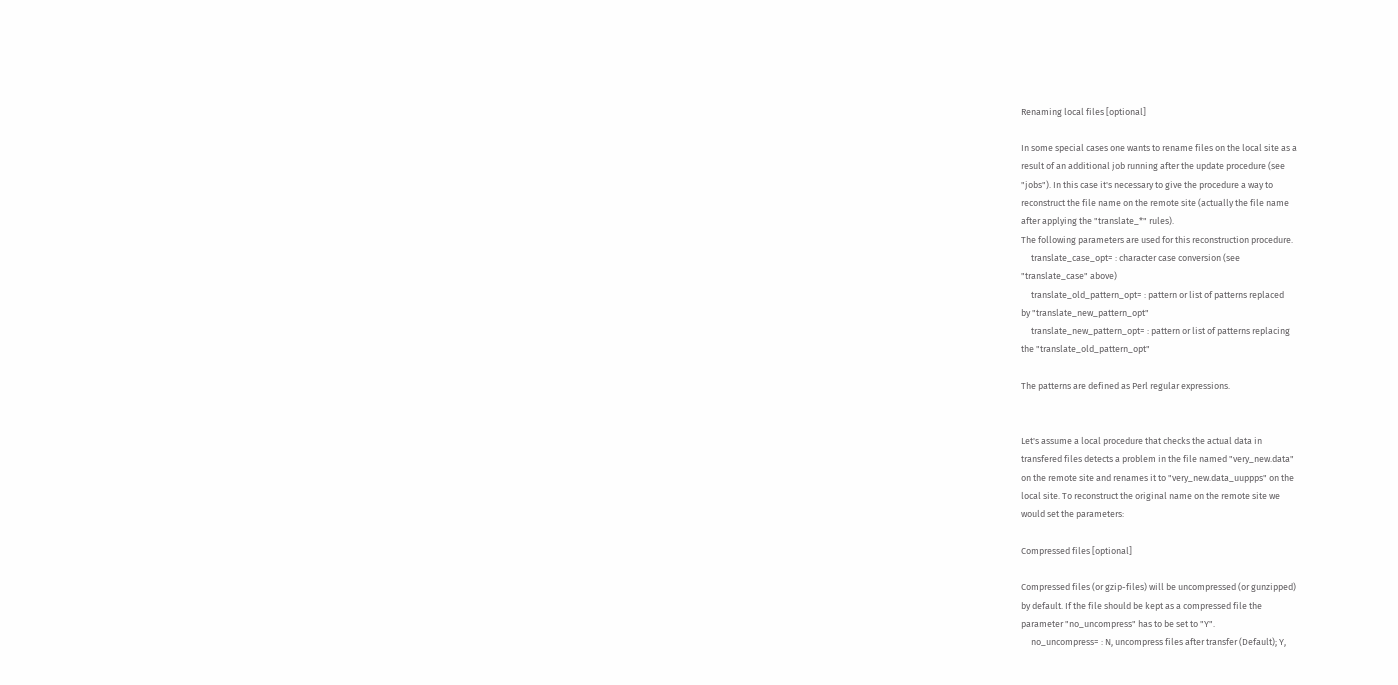Renaming local files [optional]

In some special cases one wants to rename files on the local site as a
result of an additional job running after the update procedure (see
"jobs"). In this case it's necessary to give the procedure a way to
reconstruct the file name on the remote site (actually the file name
after applying the "translate_*" rules).
The following parameters are used for this reconstruction procedure.
     translate_case_opt= : character case conversion (see
"translate_case" above)
     translate_old_pattern_opt= : pattern or list of patterns replaced
by "translate_new_pattern_opt"
     translate_new_pattern_opt= : pattern or list of patterns replacing
the "translate_old_pattern_opt"

The patterns are defined as Perl regular expressions.


Let's assume a local procedure that checks the actual data in
transfered files detects a problem in the file named "very_new.data"
on the remote site and renames it to "very_new.data_uuppps" on the
local site. To reconstruct the original name on the remote site we
would set the parameters:

Compressed files [optional]

Compressed files (or gzip-files) will be uncompressed (or gunzipped)
by default. If the file should be kept as a compressed file the
parameter "no_uncompress" has to be set to "Y".
     no_uncompress= : N, uncompress files after transfer (Default); Y,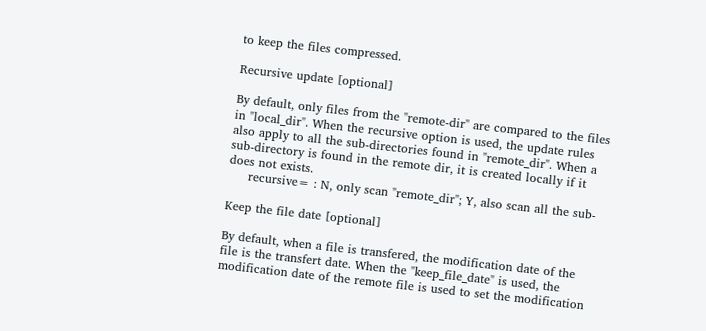to keep the files compressed.

Recursive update [optional]

By default, only files from the "remote-dir" are compared to the files
in "local_dir". When the recursive option is used, the update rules
also apply to all the sub-directories found in "remote_dir". When a
sub-directory is found in the remote dir, it is created locally if it
does not exists.
     recursive= : N, only scan "remote_dir"; Y, also scan all the sub-

Keep the file date [optional]

By default, when a file is transfered, the modification date of the
file is the transfert date. When the "keep_file_date" is used, the
modification date of the remote file is used to set the modification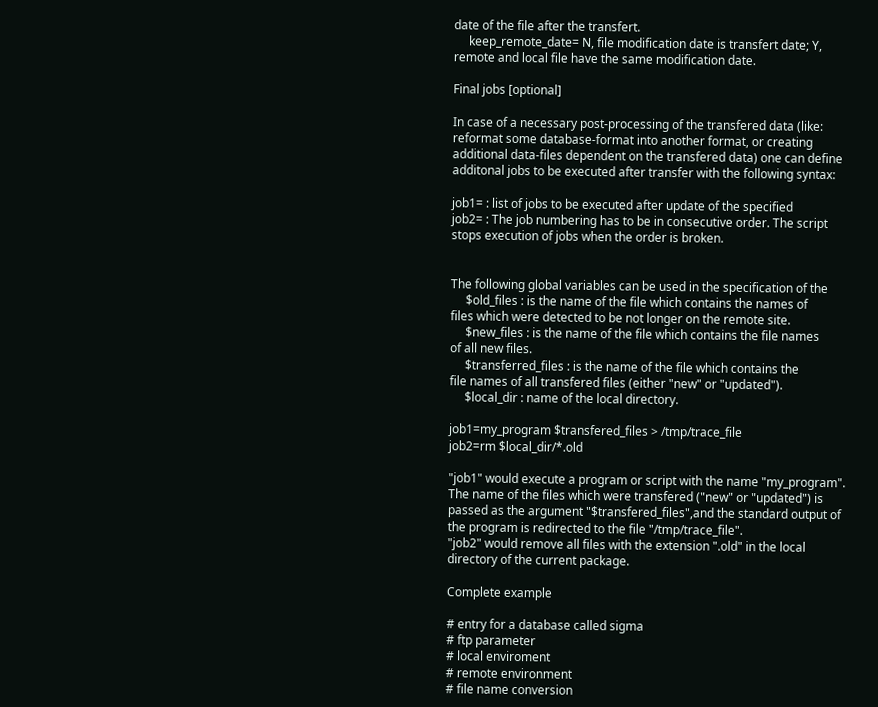date of the file after the transfert.
     keep_remote_date= N, file modification date is transfert date; Y,
remote and local file have the same modification date.

Final jobs [optional]

In case of a necessary post-processing of the transfered data (like:
reformat some database-format into another format, or creating
additional data-files dependent on the transfered data) one can define
additonal jobs to be executed after transfer with the following syntax:

job1= : list of jobs to be executed after update of the specified
job2= : The job numbering has to be in consecutive order. The script
stops execution of jobs when the order is broken.


The following global variables can be used in the specification of the
     $old_files : is the name of the file which contains the names of
files which were detected to be not longer on the remote site.
     $new_files : is the name of the file which contains the file names
of all new files.
     $transferred_files : is the name of the file which contains the
file names of all transfered files (either "new" or "updated").
     $local_dir : name of the local directory.

job1=my_program $transfered_files > /tmp/trace_file
job2=rm $local_dir/*.old

"job1" would execute a program or script with the name "my_program".
The name of the files which were transfered ("new" or "updated") is
passed as the argument "$transfered_files",and the standard output of
the program is redirected to the file "/tmp/trace_file".
"job2" would remove all files with the extension ".old" in the local
directory of the current package.

Complete example

# entry for a database called sigma
# ftp parameter
# local enviroment
# remote environment
# file name conversion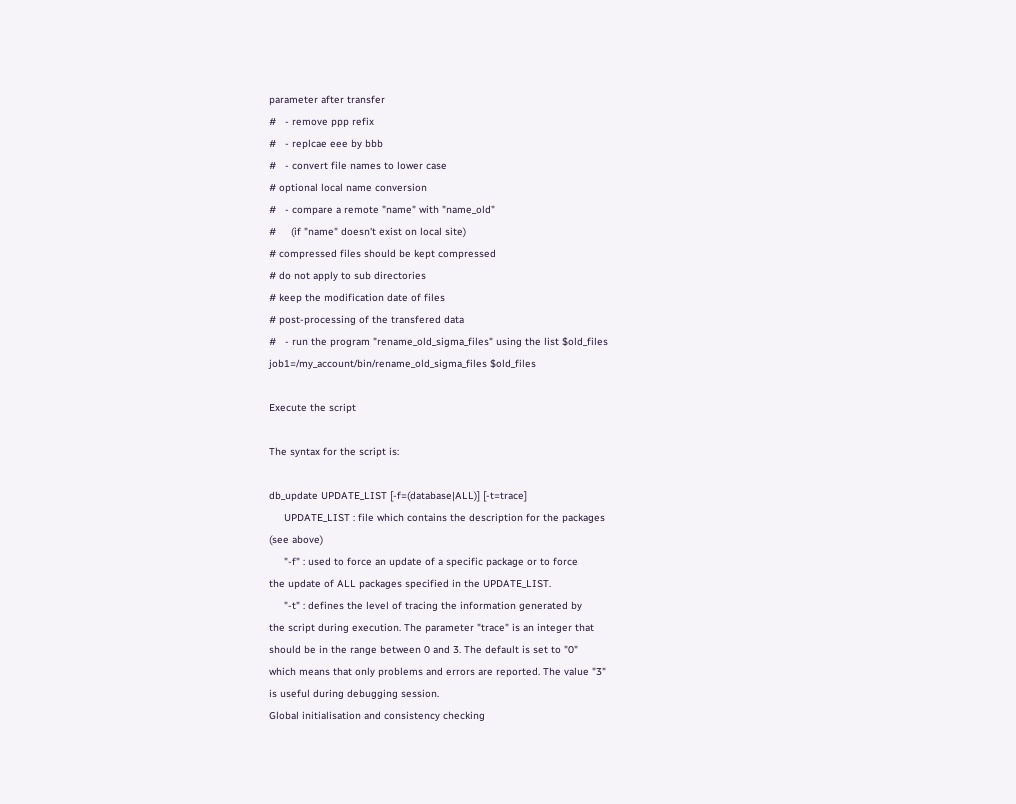parameter after transfer
#   - remove ppp refix
#   - replcae eee by bbb
#   - convert file names to lower case
# optional local name conversion
#   - compare a remote "name" with "name_old"
#     (if "name" doesn't exist on local site)
# compressed files should be kept compressed
# do not apply to sub directories
# keep the modification date of files
# post-processing of the transfered data
#   - run the program "rename_old_sigma_files" using the list $old_files
job1=/my_account/bin/rename_old_sigma_files $old_files

Execute the script

The syntax for the script is:

db_update UPDATE_LIST [-f=(database|ALL)] [-t=trace]
     UPDATE_LIST : file which contains the description for the packages
(see above)
     "-f" : used to force an update of a specific package or to force
the update of ALL packages specified in the UPDATE_LIST.
     "-t" : defines the level of tracing the information generated by
the script during execution. The parameter "trace" is an integer that
should be in the range between 0 and 3. The default is set to "0"
which means that only problems and errors are reported. The value "3"
is useful during debugging session.
Global initialisation and consistency checking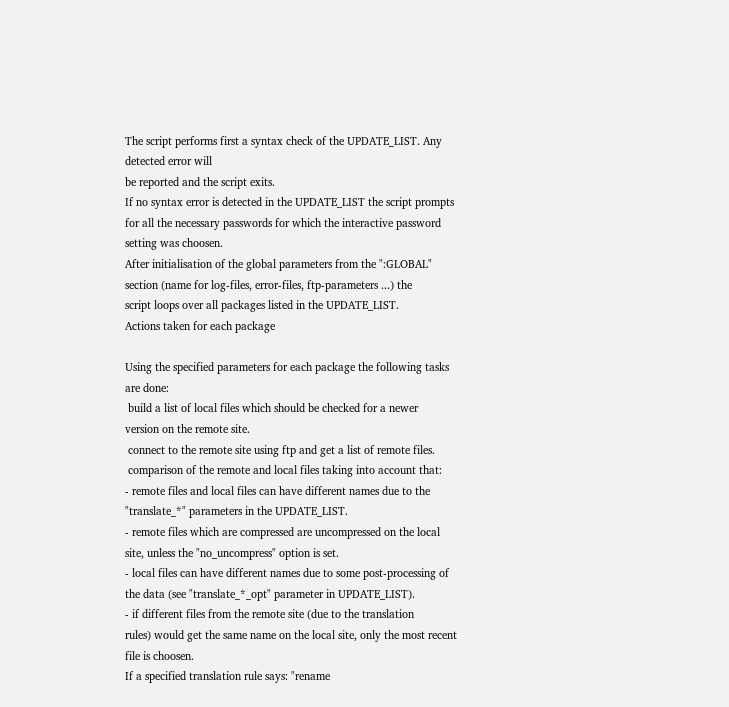The script performs first a syntax check of the UPDATE_LIST. Any
detected error will
be reported and the script exits.
If no syntax error is detected in the UPDATE_LIST the script prompts
for all the necessary passwords for which the interactive password
setting was choosen.
After initialisation of the global parameters from the ":GLOBAL"
section (name for log-files, error-files, ftp-parameters ...) the
script loops over all packages listed in the UPDATE_LIST.
Actions taken for each package

Using the specified parameters for each package the following tasks
are done:
 build a list of local files which should be checked for a newer
version on the remote site.
 connect to the remote site using ftp and get a list of remote files.
 comparison of the remote and local files taking into account that:
- remote files and local files can have different names due to the
"translate_*" parameters in the UPDATE_LIST.
- remote files which are compressed are uncompressed on the local
site, unless the "no_uncompress" option is set.
- local files can have different names due to some post-processing of
the data (see "translate_*_opt" parameter in UPDATE_LIST).
- if different files from the remote site (due to the translation
rules) would get the same name on the local site, only the most recent
file is choosen.
If a specified translation rule says: "rename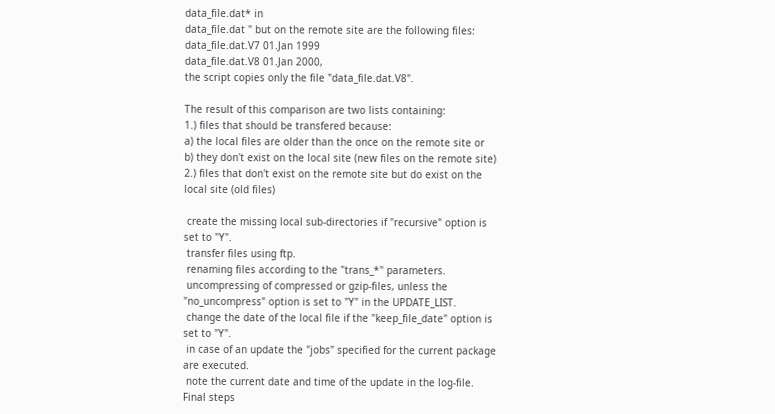data_file.dat* in
data_file.dat " but on the remote site are the following files:
data_file.dat.V7 01.Jan 1999
data_file.dat.V8 01.Jan 2000,
the script copies only the file "data_file.dat.V8".

The result of this comparison are two lists containing:
1.) files that should be transfered because:
a) the local files are older than the once on the remote site or
b) they don't exist on the local site (new files on the remote site)
2.) files that don't exist on the remote site but do exist on the
local site (old files)

 create the missing local sub-directories if "recursive" option is
set to "Y".
 transfer files using ftp.
 renaming files according to the "trans_*" parameters.
 uncompressing of compressed or gzip-files, unless the
"no_uncompress" option is set to "Y" in the UPDATE_LIST.
 change the date of the local file if the "keep_file_date" option is
set to "Y".
 in case of an update the "jobs" specified for the current package
are executed.
 note the current date and time of the update in the log-file.
Final steps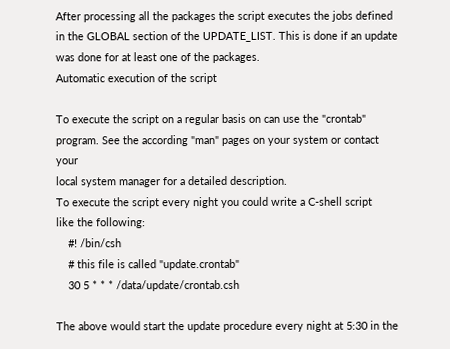After processing all the packages the script executes the jobs defined
in the GLOBAL section of the UPDATE_LIST. This is done if an update
was done for at least one of the packages.
Automatic execution of the script

To execute the script on a regular basis on can use the "crontab"
program. See the according "man" pages on your system or contact your
local system manager for a detailed description.
To execute the script every night you could write a C-shell script
like the following:
    #! /bin/csh
    # this file is called "update.crontab"
    30 5 * * * /data/update/crontab.csh

The above would start the update procedure every night at 5:30 in the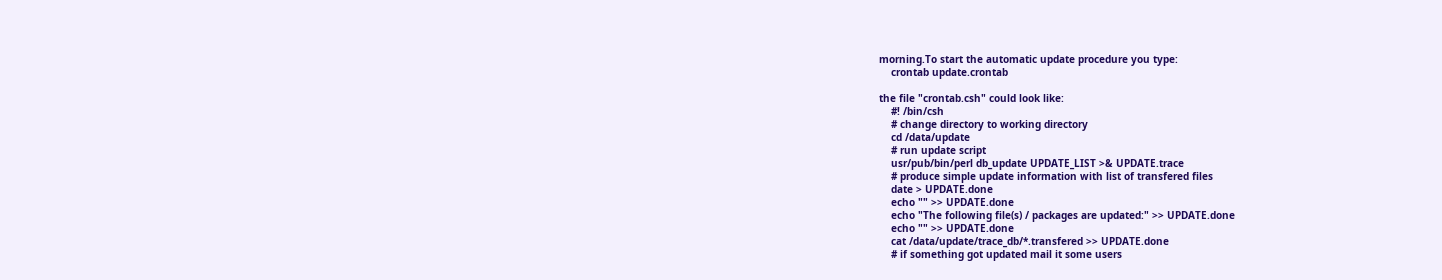morning.To start the automatic update procedure you type:
    crontab update.crontab

the file "crontab.csh" could look like:
    #! /bin/csh
    # change directory to working directory
    cd /data/update
    # run update script
    usr/pub/bin/perl db_update UPDATE_LIST >& UPDATE.trace
    # produce simple update information with list of transfered files
    date > UPDATE.done
    echo "" >> UPDATE.done
    echo "The following file(s) / packages are updated:" >> UPDATE.done
    echo "" >> UPDATE.done
    cat /data/update/trace_db/*.transfered >> UPDATE.done
    # if something got updated mail it some users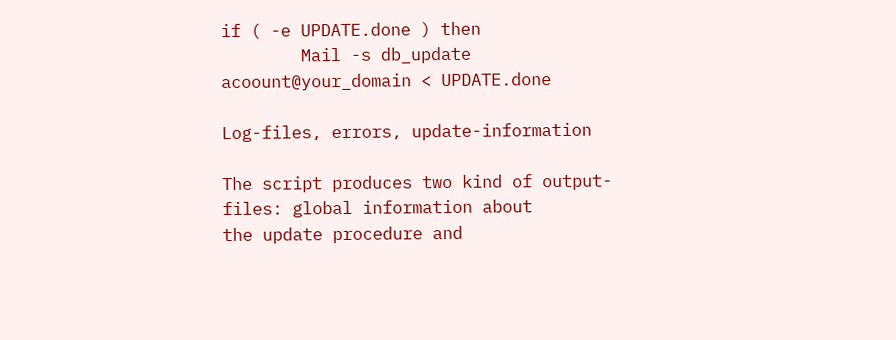if ( -e UPDATE.done ) then
        Mail -s db_update acoount@your_domain < UPDATE.done

Log-files, errors, update-information

The script produces two kind of output-files: global information about
the update procedure and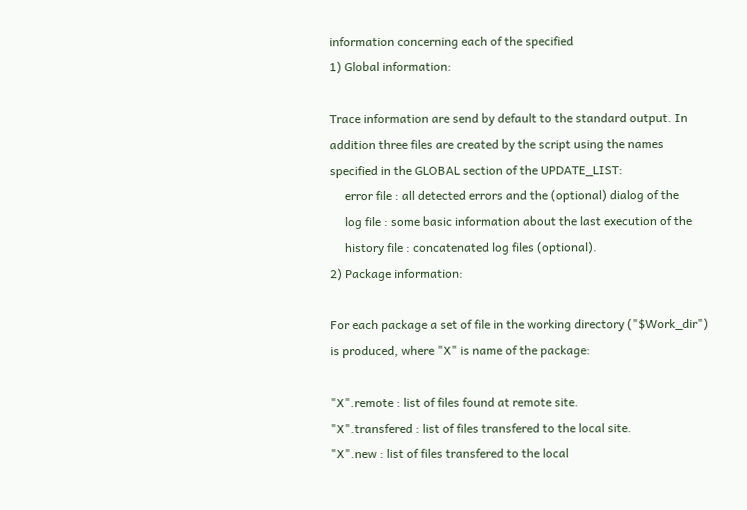information concerning each of the specified
1) Global information:

Trace information are send by default to the standard output. In
addition three files are created by the script using the names
specified in the GLOBAL section of the UPDATE_LIST:
     error file : all detected errors and the (optional) dialog of the
     log file : some basic information about the last execution of the
     history file : concatenated log files (optional).
2) Package information:

For each package a set of file in the working directory ("$Work_dir")
is produced, where "X" is name of the package:

"X".remote : list of files found at remote site.
"X".transfered : list of files transfered to the local site.
"X".new : list of files transfered to the local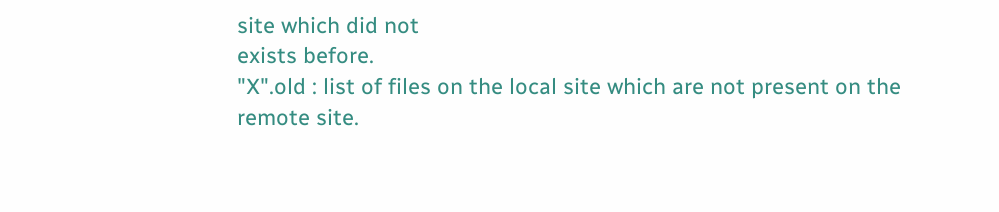site which did not
exists before.
"X".old : list of files on the local site which are not present on the
remote site.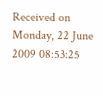Received on Monday, 22 June 2009 08:53:25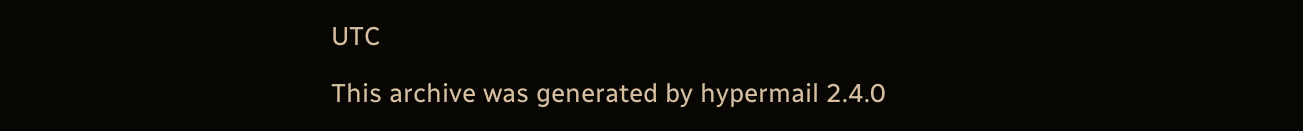UTC

This archive was generated by hypermail 2.4.0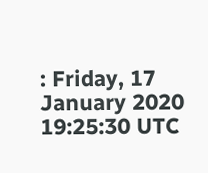: Friday, 17 January 2020 19:25:30 UTC